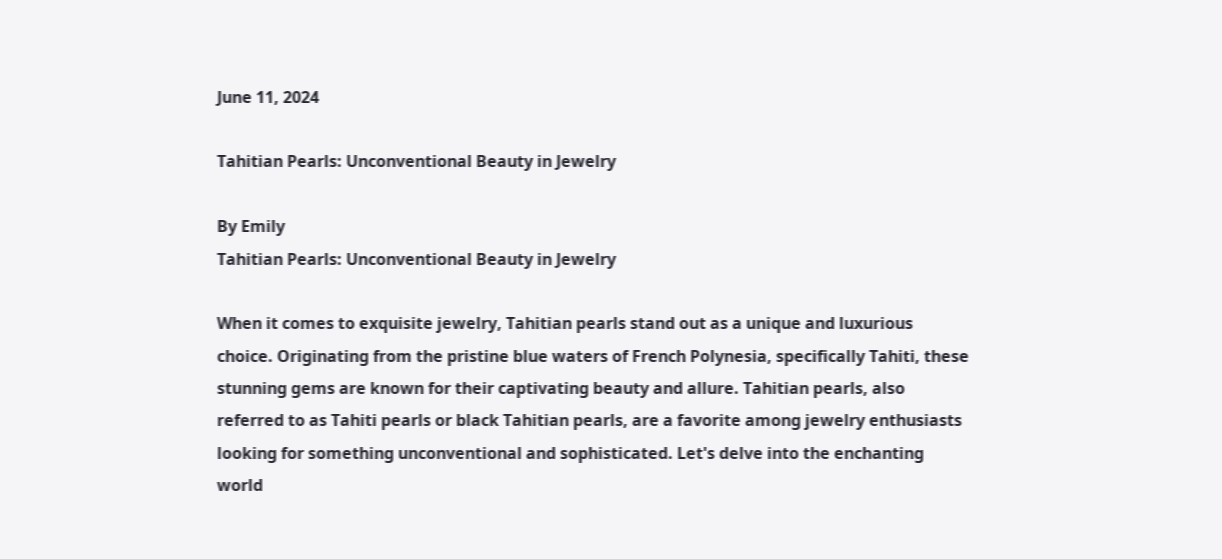June 11, 2024

Tahitian Pearls: Unconventional Beauty in Jewelry

By Emily
Tahitian Pearls: Unconventional Beauty in Jewelry

When it comes to exquisite jewelry, Tahitian pearls stand out as a unique and luxurious choice. Originating from the pristine blue waters of French Polynesia, specifically Tahiti, these stunning gems are known for their captivating beauty and allure. Tahitian pearls, also referred to as Tahiti pearls or black Tahitian pearls, are a favorite among jewelry enthusiasts looking for something unconventional and sophisticated. Let's delve into the enchanting world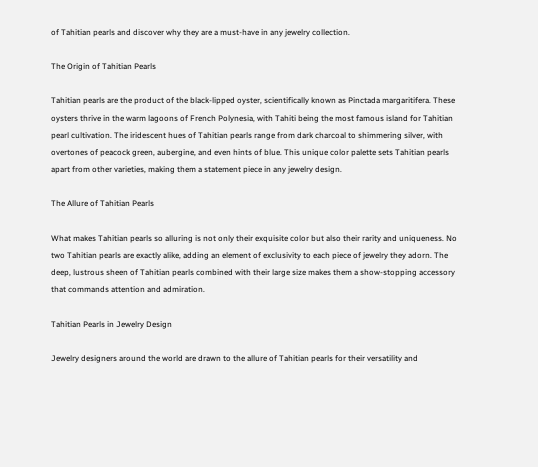of Tahitian pearls and discover why they are a must-have in any jewelry collection.

The Origin of Tahitian Pearls

Tahitian pearls are the product of the black-lipped oyster, scientifically known as Pinctada margaritifera. These oysters thrive in the warm lagoons of French Polynesia, with Tahiti being the most famous island for Tahitian pearl cultivation. The iridescent hues of Tahitian pearls range from dark charcoal to shimmering silver, with overtones of peacock green, aubergine, and even hints of blue. This unique color palette sets Tahitian pearls apart from other varieties, making them a statement piece in any jewelry design.

The Allure of Tahitian Pearls

What makes Tahitian pearls so alluring is not only their exquisite color but also their rarity and uniqueness. No two Tahitian pearls are exactly alike, adding an element of exclusivity to each piece of jewelry they adorn. The deep, lustrous sheen of Tahitian pearls combined with their large size makes them a show-stopping accessory that commands attention and admiration.

Tahitian Pearls in Jewelry Design

Jewelry designers around the world are drawn to the allure of Tahitian pearls for their versatility and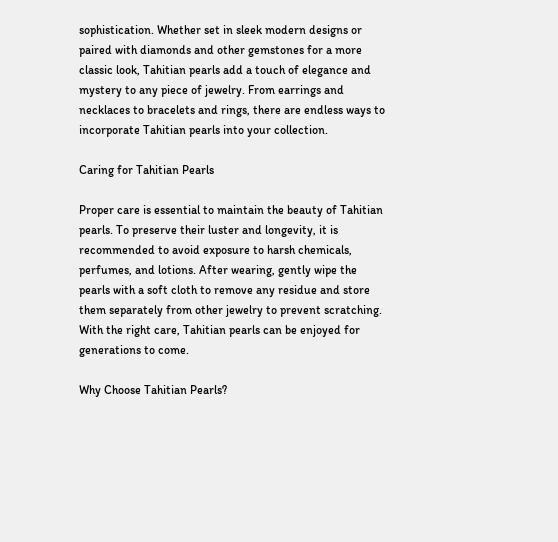sophistication. Whether set in sleek modern designs or paired with diamonds and other gemstones for a more classic look, Tahitian pearls add a touch of elegance and mystery to any piece of jewelry. From earrings and necklaces to bracelets and rings, there are endless ways to incorporate Tahitian pearls into your collection.

Caring for Tahitian Pearls

Proper care is essential to maintain the beauty of Tahitian pearls. To preserve their luster and longevity, it is recommended to avoid exposure to harsh chemicals, perfumes, and lotions. After wearing, gently wipe the pearls with a soft cloth to remove any residue and store them separately from other jewelry to prevent scratching. With the right care, Tahitian pearls can be enjoyed for generations to come.

Why Choose Tahitian Pearls?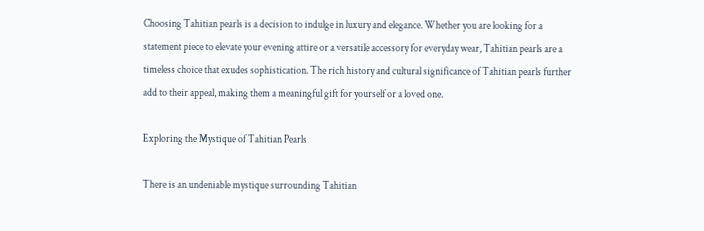Choosing Tahitian pearls is a decision to indulge in luxury and elegance. Whether you are looking for a statement piece to elevate your evening attire or a versatile accessory for everyday wear, Tahitian pearls are a timeless choice that exudes sophistication. The rich history and cultural significance of Tahitian pearls further add to their appeal, making them a meaningful gift for yourself or a loved one.

Exploring the Mystique of Tahitian Pearls

There is an undeniable mystique surrounding Tahitian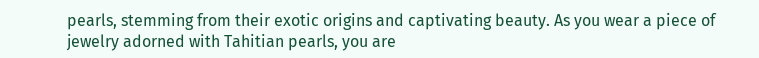pearls, stemming from their exotic origins and captivating beauty. As you wear a piece of jewelry adorned with Tahitian pearls, you are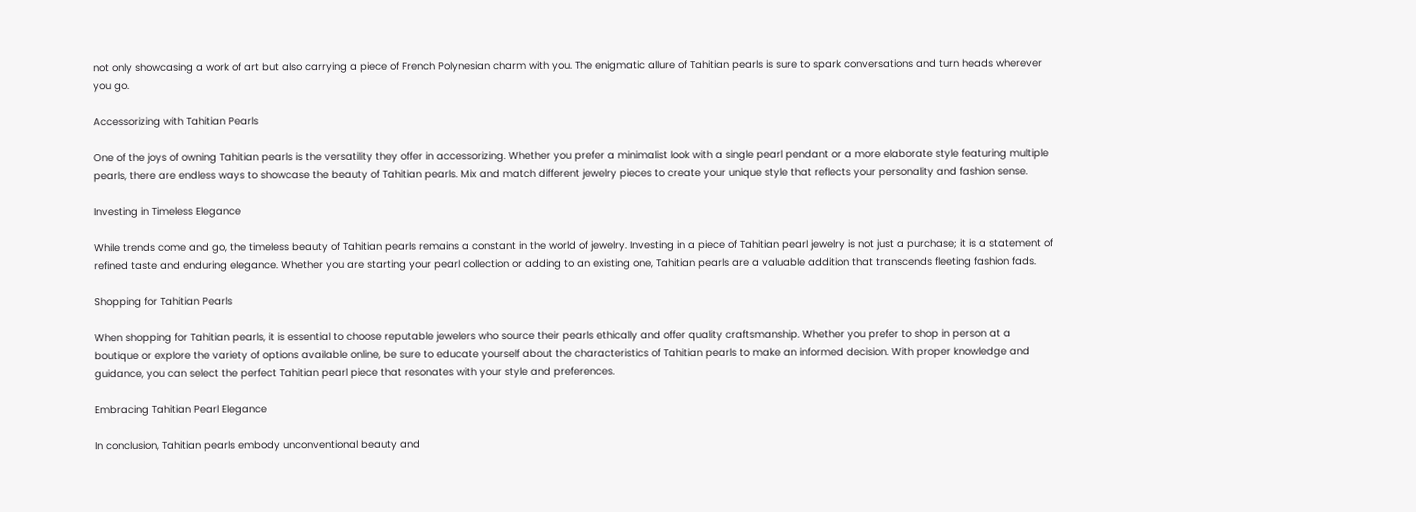not only showcasing a work of art but also carrying a piece of French Polynesian charm with you. The enigmatic allure of Tahitian pearls is sure to spark conversations and turn heads wherever you go.

Accessorizing with Tahitian Pearls

One of the joys of owning Tahitian pearls is the versatility they offer in accessorizing. Whether you prefer a minimalist look with a single pearl pendant or a more elaborate style featuring multiple pearls, there are endless ways to showcase the beauty of Tahitian pearls. Mix and match different jewelry pieces to create your unique style that reflects your personality and fashion sense.

Investing in Timeless Elegance

While trends come and go, the timeless beauty of Tahitian pearls remains a constant in the world of jewelry. Investing in a piece of Tahitian pearl jewelry is not just a purchase; it is a statement of refined taste and enduring elegance. Whether you are starting your pearl collection or adding to an existing one, Tahitian pearls are a valuable addition that transcends fleeting fashion fads.

Shopping for Tahitian Pearls

When shopping for Tahitian pearls, it is essential to choose reputable jewelers who source their pearls ethically and offer quality craftsmanship. Whether you prefer to shop in person at a boutique or explore the variety of options available online, be sure to educate yourself about the characteristics of Tahitian pearls to make an informed decision. With proper knowledge and guidance, you can select the perfect Tahitian pearl piece that resonates with your style and preferences.

Embracing Tahitian Pearl Elegance

In conclusion, Tahitian pearls embody unconventional beauty and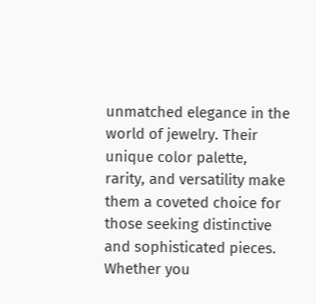unmatched elegance in the world of jewelry. Their unique color palette, rarity, and versatility make them a coveted choice for those seeking distinctive and sophisticated pieces. Whether you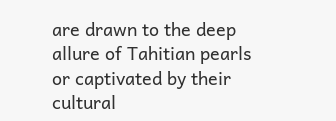are drawn to the deep allure of Tahitian pearls or captivated by their cultural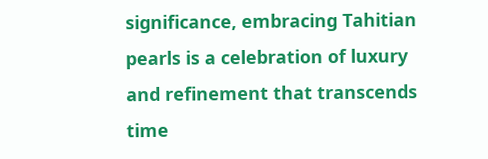significance, embracing Tahitian pearls is a celebration of luxury and refinement that transcends time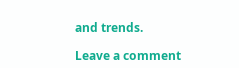and trends.

Leave a comment